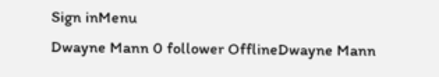Sign inMenu
Dwayne Mann 0 follower OfflineDwayne Mann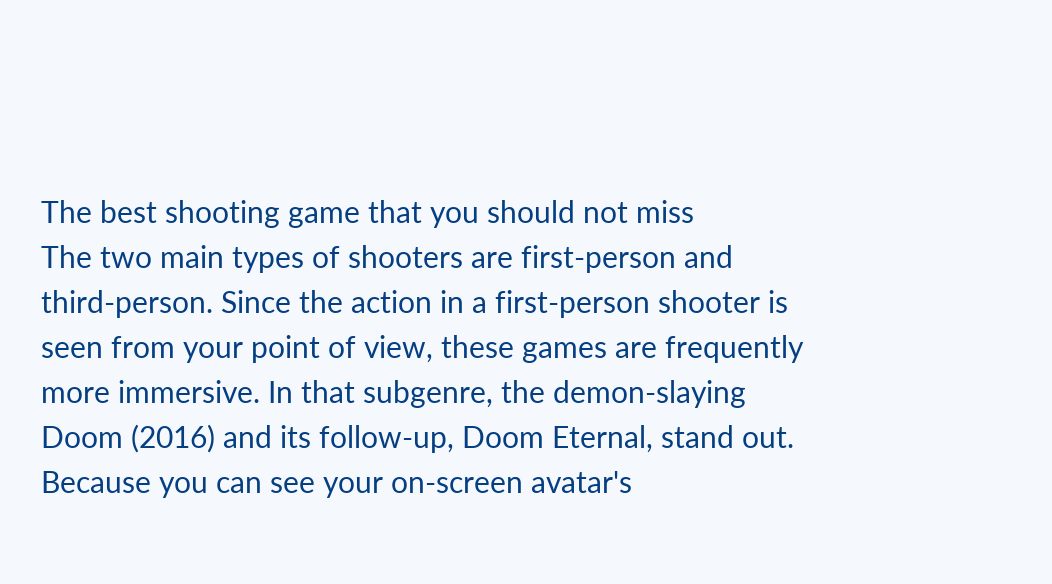The best shooting game that you should not miss
The two main types of shooters are first-person and third-person. Since the action in a first-person shooter is seen from your point of view, these games are frequently more immersive. In that subgenre, the demon-slaying Doom (2016) and its follow-up, Doom Eternal, stand out. Because you can see your on-screen avatar's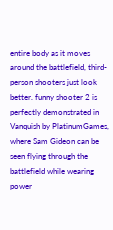entire body as it moves around the battlefield, third-person shooters just look better. funny shooter 2 is perfectly demonstrated in Vanquish by PlatinumGames, where Sam Gideon can be seen flying through the battlefield while wearing power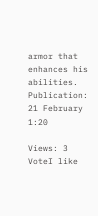armor that enhances his abilities.
Publication: 21 February 1:20

Views: 3 VoteI like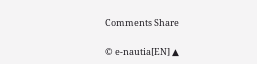Comments Share

© e-nautia[EN] ▲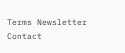Terms Newsletter Contact